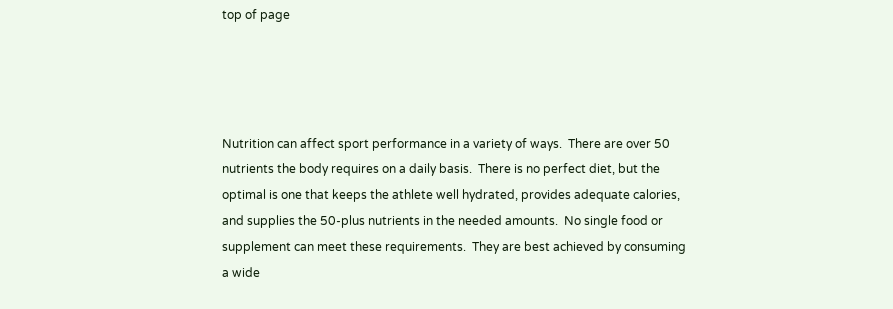top of page




Nutrition can affect sport performance in a variety of ways.  There are over 50 nutrients the body requires on a daily basis.  There is no perfect diet, but the optimal is one that keeps the athlete well hydrated, provides adequate calories, and supplies the 50-plus nutrients in the needed amounts.  No single food or supplement can meet these requirements.  They are best achieved by consuming a wide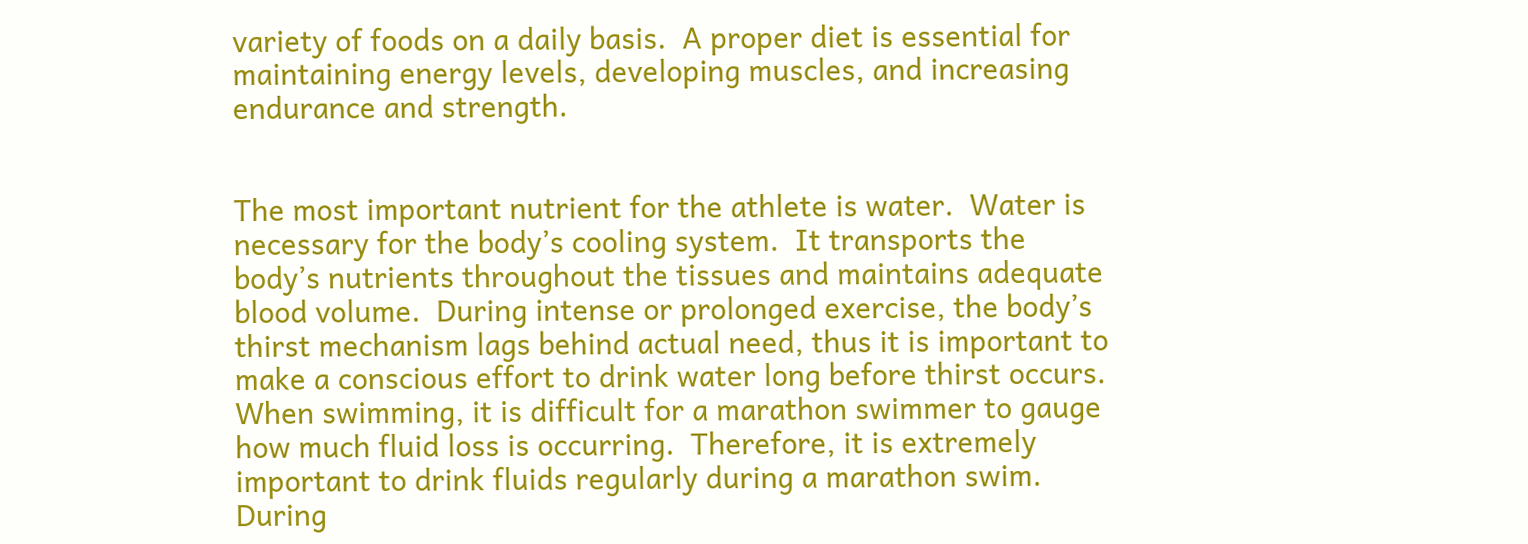variety of foods on a daily basis.  A proper diet is essential for maintaining energy levels, developing muscles, and increasing endurance and strength.


The most important nutrient for the athlete is water.  Water is necessary for the body’s cooling system.  It transports the body’s nutrients throughout the tissues and maintains adequate blood volume.  During intense or prolonged exercise, the body’s thirst mechanism lags behind actual need, thus it is important to make a conscious effort to drink water long before thirst occurs.  When swimming, it is difficult for a marathon swimmer to gauge how much fluid loss is occurring.  Therefore, it is extremely important to drink fluids regularly during a marathon swim. During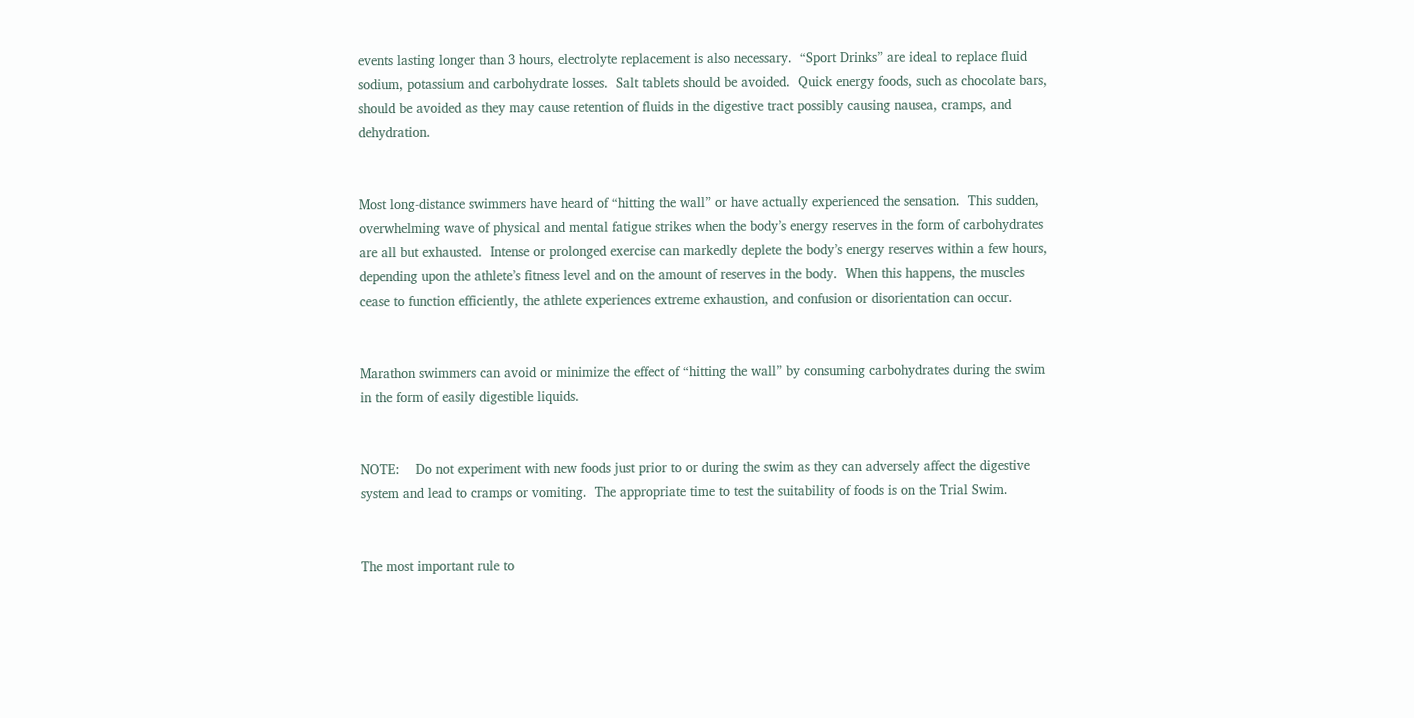events lasting longer than 3 hours, electrolyte replacement is also necessary.  “Sport Drinks” are ideal to replace fluid sodium, potassium and carbohydrate losses.  Salt tablets should be avoided.  Quick energy foods, such as chocolate bars, should be avoided as they may cause retention of fluids in the digestive tract possibly causing nausea, cramps, and dehydration.


Most long-distance swimmers have heard of “hitting the wall” or have actually experienced the sensation.  This sudden, overwhelming wave of physical and mental fatigue strikes when the body’s energy reserves in the form of carbohydrates are all but exhausted.  Intense or prolonged exercise can markedly deplete the body’s energy reserves within a few hours, depending upon the athlete’s fitness level and on the amount of reserves in the body.  When this happens, the muscles cease to function efficiently, the athlete experiences extreme exhaustion, and confusion or disorientation can occur.


Marathon swimmers can avoid or minimize the effect of “hitting the wall” by consuming carbohydrates during the swim in the form of easily digestible liquids.


NOTE:    Do not experiment with new foods just prior to or during the swim as they can adversely affect the digestive system and lead to cramps or vomiting.  The appropriate time to test the suitability of foods is on the Trial Swim.


The most important rule to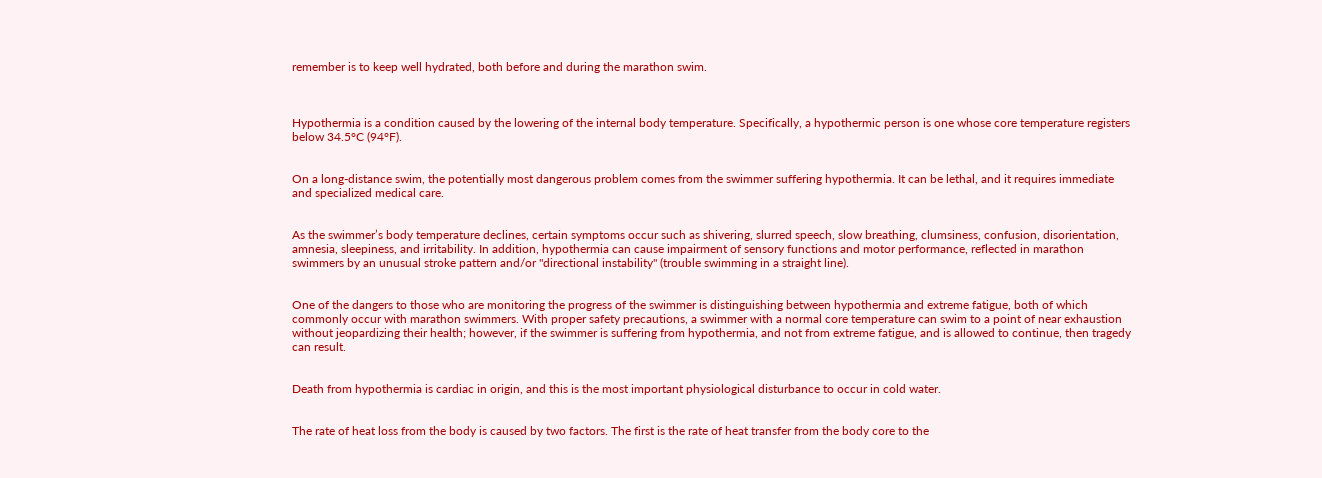remember is to keep well hydrated, both before and during the marathon swim.



Hypothermia is a condition caused by the lowering of the internal body temperature. Specifically, a hypothermic person is one whose core temperature registers below 34.5°C (94°F).


On a long-distance swim, the potentially most dangerous problem comes from the swimmer suffering hypothermia. It can be lethal, and it requires immediate and specialized medical care.


As the swimmer’s body temperature declines, certain symptoms occur such as shivering, slurred speech, slow breathing, clumsiness, confusion, disorientation, amnesia, sleepiness, and irritability. In addition, hypothermia can cause impairment of sensory functions and motor performance, reflected in marathon swimmers by an unusual stroke pattern and/or "directional instability" (trouble swimming in a straight line).


One of the dangers to those who are monitoring the progress of the swimmer is distinguishing between hypothermia and extreme fatigue, both of which commonly occur with marathon swimmers. With proper safety precautions, a swimmer with a normal core temperature can swim to a point of near exhaustion without jeopardizing their health; however, if the swimmer is suffering from hypothermia, and not from extreme fatigue, and is allowed to continue, then tragedy can result.


Death from hypothermia is cardiac in origin, and this is the most important physiological disturbance to occur in cold water.


The rate of heat loss from the body is caused by two factors. The first is the rate of heat transfer from the body core to the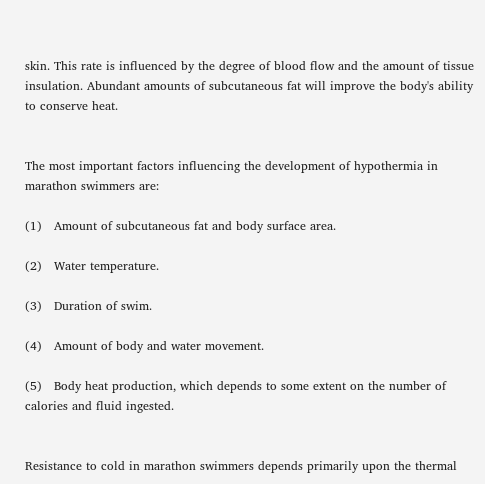skin. This rate is influenced by the degree of blood flow and the amount of tissue insulation. Abundant amounts of subcutaneous fat will improve the body's ability to conserve heat.


The most important factors influencing the development of hypothermia in marathon swimmers are:

(1)   Amount of subcutaneous fat and body surface area.

(2)   Water temperature.

(3)   Duration of swim.

(4)   Amount of body and water movement.

(5)   Body heat production, which depends to some extent on the number of calories and fluid ingested.


Resistance to cold in marathon swimmers depends primarily upon the thermal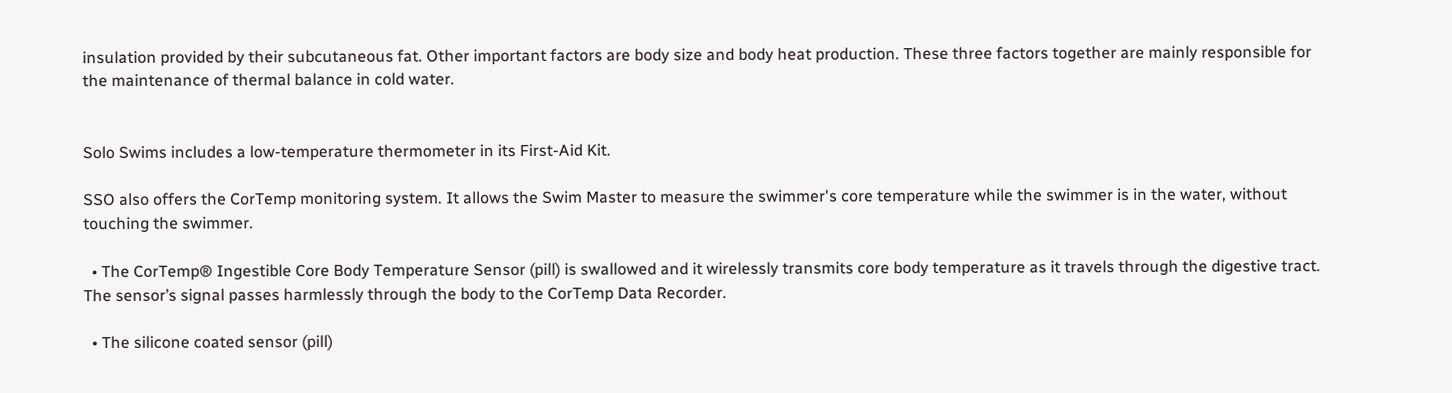insulation provided by their subcutaneous fat. Other important factors are body size and body heat production. These three factors together are mainly responsible for the maintenance of thermal balance in cold water.


Solo Swims includes a low-temperature thermometer in its First-Aid Kit.

SSO also offers the CorTemp monitoring system. It allows the Swim Master to measure the swimmer's core temperature while the swimmer is in the water, without touching the swimmer.

  • The CorTemp® Ingestible Core Body Temperature Sensor (pill) is swallowed and it wirelessly transmits core body temperature as it travels through the digestive tract. The sensor’s signal passes harmlessly through the body to the CorTemp Data Recorder.

  • The silicone coated sensor (pill)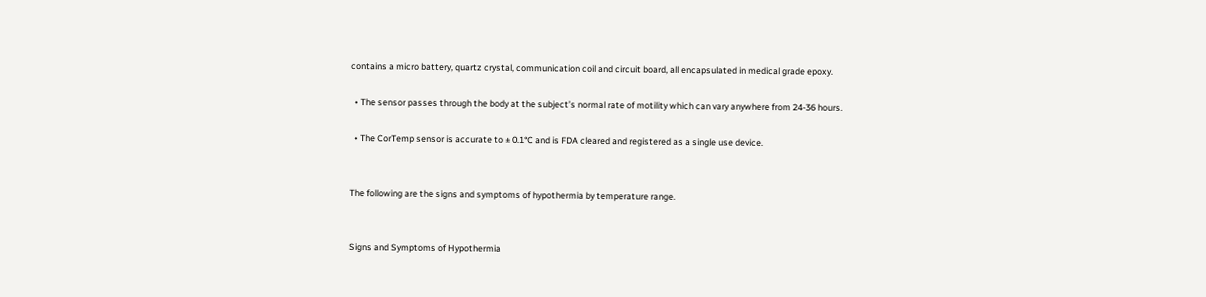contains a micro battery, quartz crystal, communication coil and circuit board, all encapsulated in medical grade epoxy.

  • The sensor passes through the body at the subject’s normal rate of motility which can vary anywhere from 24-36 hours.

  • The CorTemp sensor is accurate to ± 0.1°C and is FDA cleared and registered as a single use device.


The following are the signs and symptoms of hypothermia by temperature range.


Signs and Symptoms of Hypothermia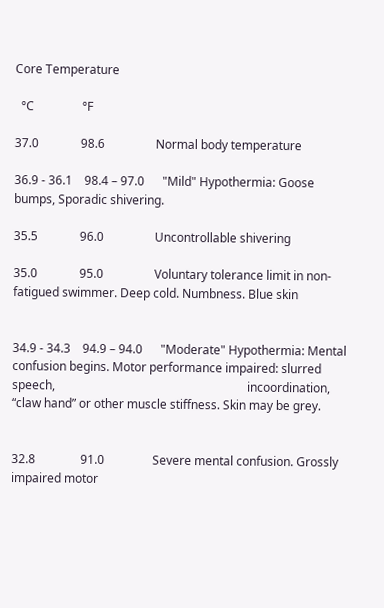Core Temperature

  °C                °F

37.0              98.6                 Normal body temperature

36.9 - 36.1    98.4 – 97.0      "Mild" Hypothermia: Goose bumps, Sporadic shivering.

35.5              96.0                 Uncontrollable shivering

35.0              95.0                 Voluntary tolerance limit in non-fatigued swimmer. Deep cold. Numbness. Blue skin


34.9 - 34.3    94.9 – 94.0      "Moderate" Hypothermia: Mental confusion begins. Motor performance impaired: slurred speech,                                                                incoordination, “claw hand” or other muscle stiffness. Skin may be grey.


32.8               91.0                Severe mental confusion. Grossly impaired motor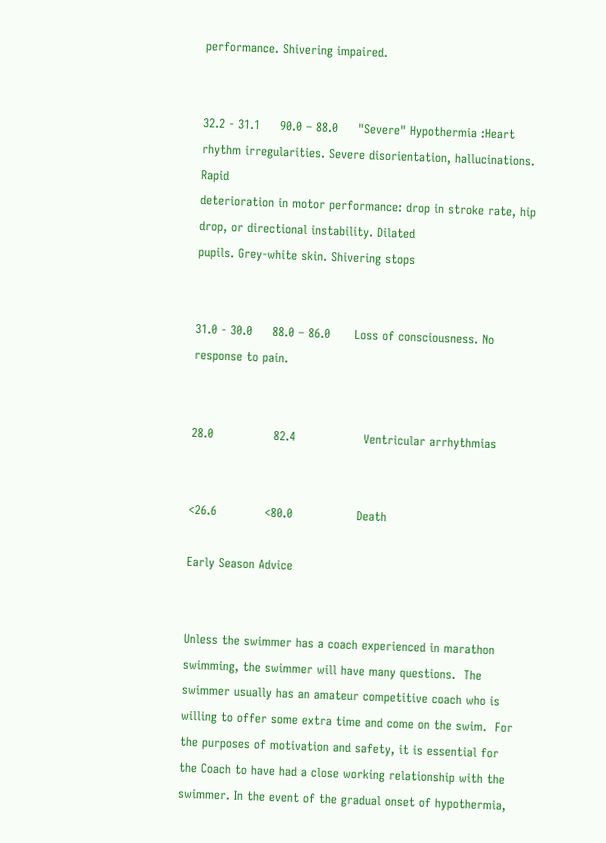performance. Shivering impaired.


32.2 - 31.1     90.0 – 88.0     "Severe" Hypothermia :Heart rhythm irregularities. Severe disorientation, hallucinations. Rapid                                                                        deterioration in motor performance: drop in stroke rate, hip drop, or directional instability. Dilated                                                                   pupils. Grey-white skin. Shivering stops


31.0 - 30.0     88.0 – 86.0      Loss of consciousness. No response to pain.


28.0               82.4                 Ventricular arrhythmias


<26.6            <80.0                Death

Early Season Advice


Unless the swimmer has a coach experienced in marathon swimming, the swimmer will have many questions.  The swimmer usually has an amateur competitive coach who is willing to offer some extra time and come on the swim.  For the purposes of motivation and safety, it is essential for the Coach to have had a close working relationship with the swimmer. In the event of the gradual onset of hypothermia,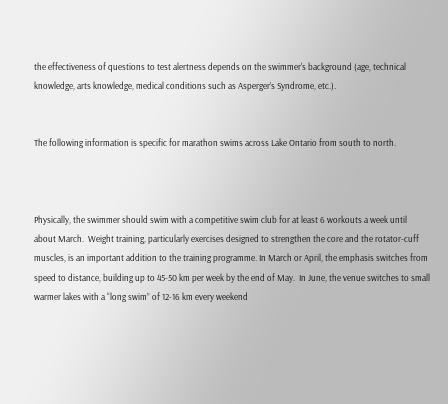the effectiveness of questions to test alertness depends on the swimmer's background (age, technical knowledge, arts knowledge, medical conditions such as Asperger’s Syndrome, etc.).


The following information is specific for marathon swims across Lake Ontario from south to north.



Physically, the swimmer should swim with a competitive swim club for at least 6 workouts a week until about March.  Weight training, particularly exercises designed to strengthen the core and the rotator-cuff muscles, is an important addition to the training programme. In March or April, the emphasis switches from speed to distance, building up to 45-50 km per week by the end of May.  In June, the venue switches to small warmer lakes with a “long swim” of 12-16 km every weekend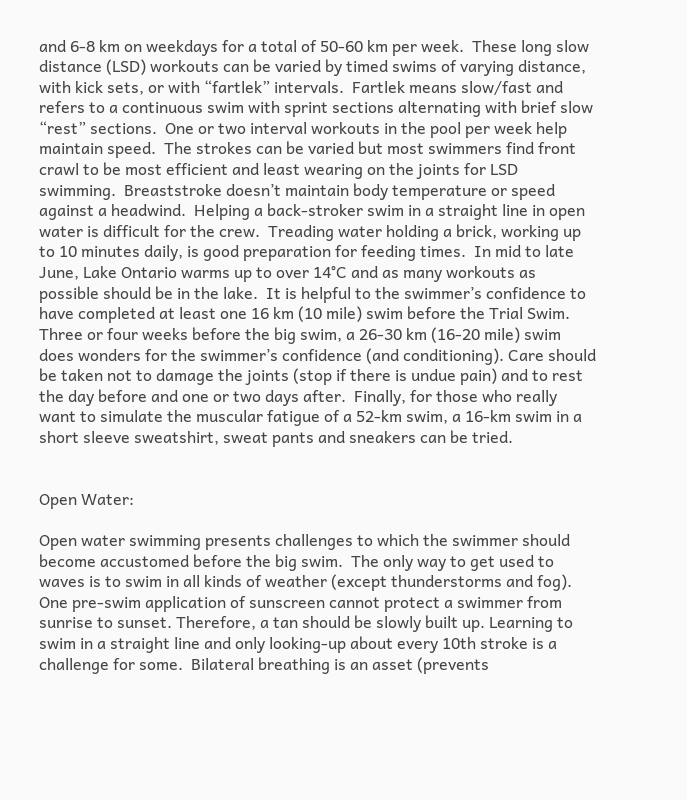and 6-8 km on weekdays for a total of 50-60 km per week.  These long slow distance (LSD) workouts can be varied by timed swims of varying distance, with kick sets, or with “fartlek” intervals.  Fartlek means slow/fast and refers to a continuous swim with sprint sections alternating with brief slow “rest” sections.  One or two interval workouts in the pool per week help maintain speed.  The strokes can be varied but most swimmers find front crawl to be most efficient and least wearing on the joints for LSD swimming.  Breaststroke doesn’t maintain body temperature or speed against a headwind.  Helping a back-stroker swim in a straight line in open water is difficult for the crew.  Treading water holding a brick, working up to 10 minutes daily, is good preparation for feeding times.  In mid to late June, Lake Ontario warms up to over 14°C and as many workouts as possible should be in the lake.  It is helpful to the swimmer’s confidence to have completed at least one 16 km (10 mile) swim before the Trial Swim.  Three or four weeks before the big swim, a 26-30 km (16-20 mile) swim does wonders for the swimmer’s confidence (and conditioning). Care should be taken not to damage the joints (stop if there is undue pain) and to rest the day before and one or two days after.  Finally, for those who really want to simulate the muscular fatigue of a 52-km swim, a 16-km swim in a short sleeve sweatshirt, sweat pants and sneakers can be tried.


Open Water:

Open water swimming presents challenges to which the swimmer should become accustomed before the big swim.  The only way to get used to waves is to swim in all kinds of weather (except thunderstorms and fog).  One pre-swim application of sunscreen cannot protect a swimmer from sunrise to sunset. Therefore, a tan should be slowly built up. Learning to swim in a straight line and only looking-up about every 10th stroke is a challenge for some.  Bilateral breathing is an asset (prevents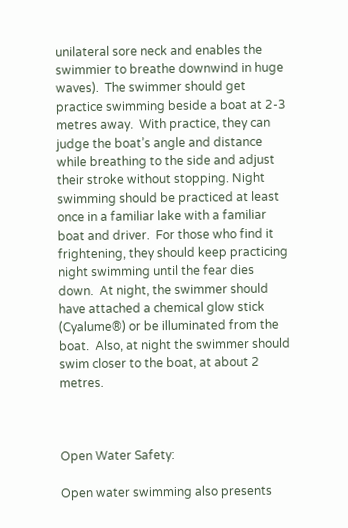unilateral sore neck and enables the swimmier to breathe downwind in huge waves).  The swimmer should get practice swimming beside a boat at 2-3 metres away.  With practice, they can judge the boat’s angle and distance while breathing to the side and adjust their stroke without stopping. Night swimming should be practiced at least once in a familiar lake with a familiar boat and driver.  For those who find it frightening, they should keep practicing night swimming until the fear dies down.  At night, the swimmer should have attached a chemical glow stick (Cyalume®) or be illuminated from the boat.  Also, at night the swimmer should swim closer to the boat, at about 2 metres.



Open Water Safety:

Open water swimming also presents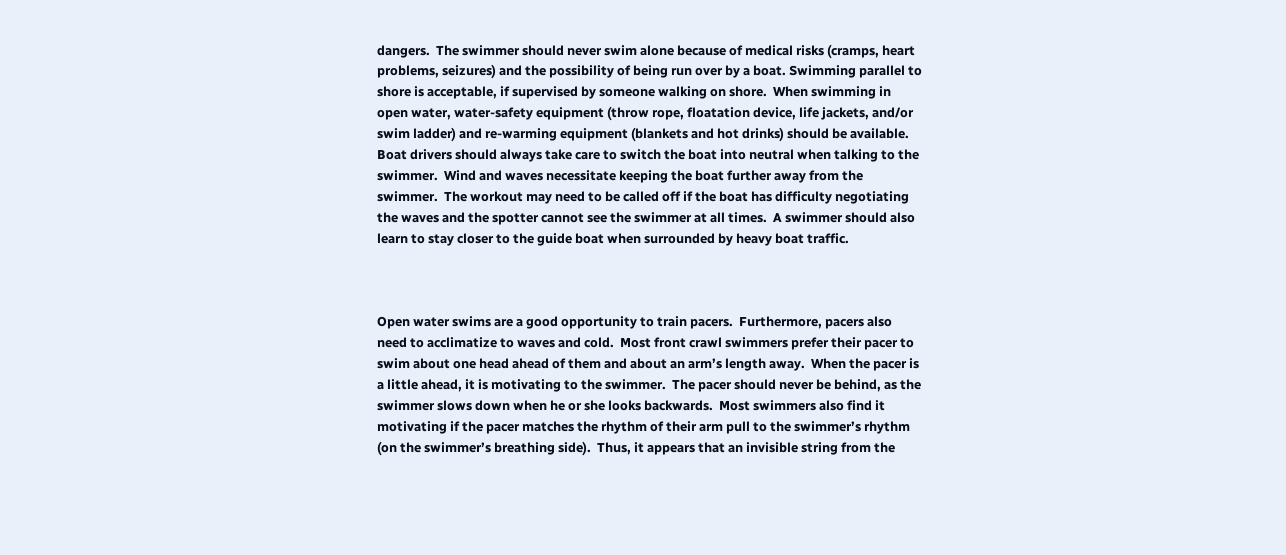dangers.  The swimmer should never swim alone because of medical risks (cramps, heart problems, seizures) and the possibility of being run over by a boat. Swimming parallel to shore is acceptable, if supervised by someone walking on shore.  When swimming in open water, water-safety equipment (throw rope, floatation device, life jackets, and/or swim ladder) and re-warming equipment (blankets and hot drinks) should be available.  Boat drivers should always take care to switch the boat into neutral when talking to the swimmer.  Wind and waves necessitate keeping the boat further away from the swimmer.  The workout may need to be called off if the boat has difficulty negotiating the waves and the spotter cannot see the swimmer at all times.  A swimmer should also learn to stay closer to the guide boat when surrounded by heavy boat traffic.



Open water swims are a good opportunity to train pacers.  Furthermore, pacers also need to acclimatize to waves and cold.  Most front crawl swimmers prefer their pacer to swim about one head ahead of them and about an arm’s length away.  When the pacer is a little ahead, it is motivating to the swimmer.  The pacer should never be behind, as the swimmer slows down when he or she looks backwards.  Most swimmers also find it motivating if the pacer matches the rhythm of their arm pull to the swimmer’s rhythm (on the swimmer’s breathing side).  Thus, it appears that an invisible string from the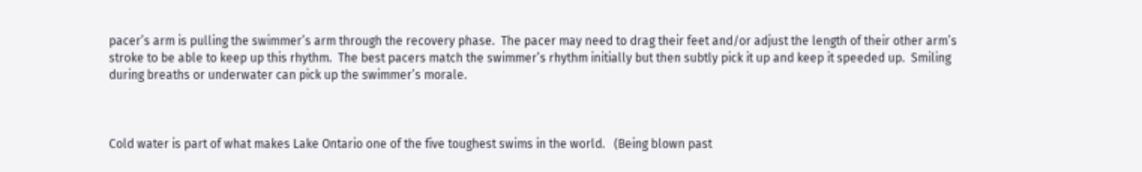pacer’s arm is pulling the swimmer’s arm through the recovery phase.  The pacer may need to drag their feet and/or adjust the length of their other arm’s stroke to be able to keep up this rhythm.  The best pacers match the swimmer’s rhythm initially but then subtly pick it up and keep it speeded up.  Smiling during breaths or underwater can pick up the swimmer’s morale.



Cold water is part of what makes Lake Ontario one of the five toughest swims in the world.   (Being blown past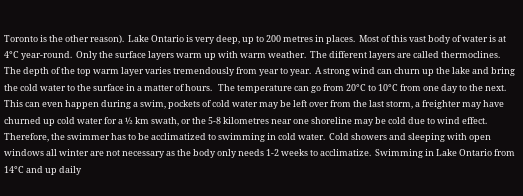Toronto is the other reason).  Lake Ontario is very deep, up to 200 metres in places.  Most of this vast body of water is at 4°C year-round.  Only the surface layers warm up with warm weather.  The different layers are called thermoclines.  The depth of the top warm layer varies tremendously from year to year.  A strong wind can churn up the lake and bring the cold water to the surface in a matter of hours.   The temperature can go from 20°C to 10°C from one day to the next.  This can even happen during a swim, pockets of cold water may be left over from the last storm, a freighter may have churned up cold water for a ½ km swath, or the 5-8 kilometres near one shoreline may be cold due to wind effect.  Therefore, the swimmer has to be acclimatized to swimming in cold water.  Cold showers and sleeping with open windows all winter are not necessary as the body only needs 1-2 weeks to acclimatize.  Swimming in Lake Ontario from 14°C and up daily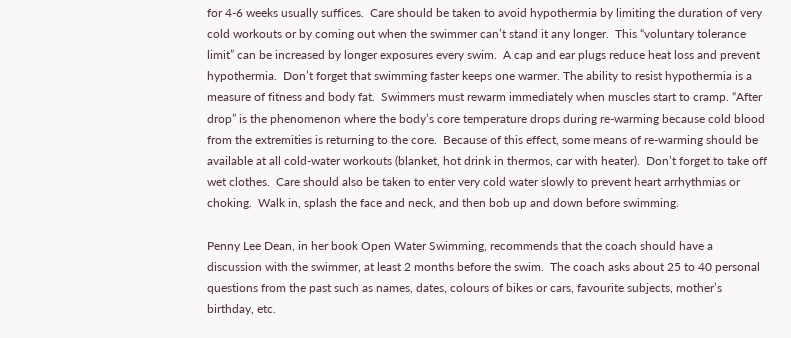for 4-6 weeks usually suffices.  Care should be taken to avoid hypothermia by limiting the duration of very cold workouts or by coming out when the swimmer can’t stand it any longer.  This “voluntary tolerance limit” can be increased by longer exposures every swim.  A cap and ear plugs reduce heat loss and prevent hypothermia.  Don’t forget that swimming faster keeps one warmer. The ability to resist hypothermia is a measure of fitness and body fat.  Swimmers must rewarm immediately when muscles start to cramp. “After drop” is the phenomenon where the body’s core temperature drops during re-warming because cold blood from the extremities is returning to the core.  Because of this effect, some means of re-warming should be available at all cold-water workouts (blanket, hot drink in thermos, car with heater).  Don’t forget to take off wet clothes.  Care should also be taken to enter very cold water slowly to prevent heart arrhythmias or choking.  Walk in, splash the face and neck, and then bob up and down before swimming.

Penny Lee Dean, in her book Open Water Swimming, recommends that the coach should have a discussion with the swimmer, at least 2 months before the swim.  The coach asks about 25 to 40 personal questions from the past such as names, dates, colours of bikes or cars, favourite subjects, mother’s birthday, etc.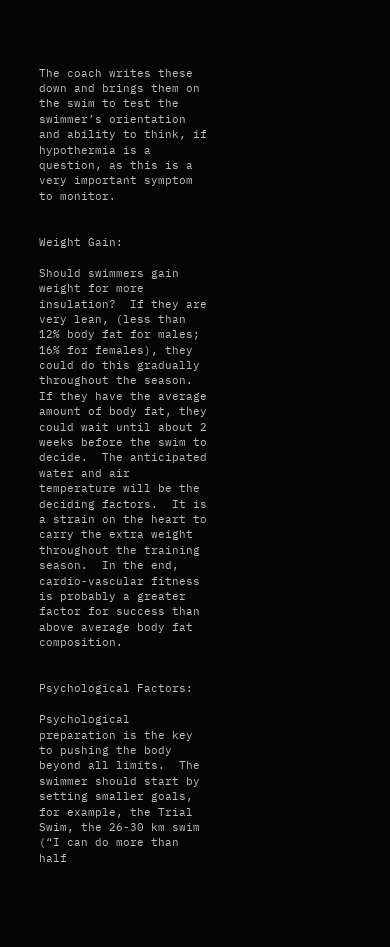The coach writes these down and brings them on the swim to test the swimmer’s orientation and ability to think, if hypothermia is a question, as this is a very important symptom to monitor.


Weight Gain:

Should swimmers gain weight for more insulation?  If they are very lean, (less than 12% body fat for males; 16% for females), they could do this gradually throughout the season.  If they have the average amount of body fat, they could wait until about 2 weeks before the swim to decide.  The anticipated water and air temperature will be the deciding factors.  It is a strain on the heart to carry the extra weight throughout the training season.  In the end, cardio-vascular fitness is probably a greater factor for success than above average body fat composition.


Psychological Factors:

Psychological preparation is the key to pushing the body beyond all limits.  The swimmer should start by setting smaller goals, for example, the Trial Swim, the 26-30 km swim (“I can do more than half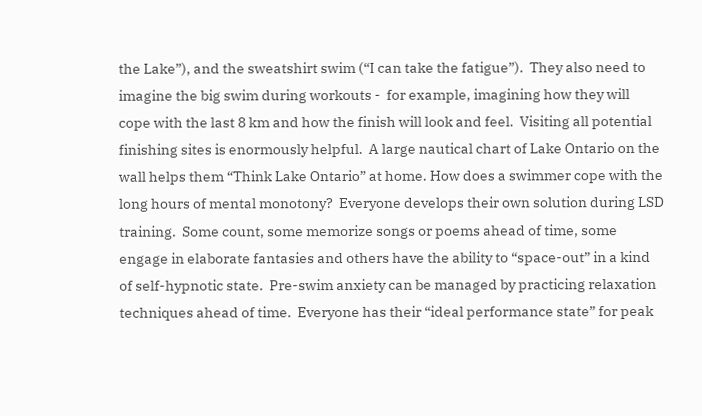the Lake”), and the sweatshirt swim (“I can take the fatigue”).  They also need to imagine the big swim during workouts -  for example, imagining how they will cope with the last 8 km and how the finish will look and feel.  Visiting all potential finishing sites is enormously helpful.  A large nautical chart of Lake Ontario on the wall helps them “Think Lake Ontario” at home. How does a swimmer cope with the long hours of mental monotony?  Everyone develops their own solution during LSD training.  Some count, some memorize songs or poems ahead of time, some engage in elaborate fantasies and others have the ability to “space-out” in a kind of self-hypnotic state.  Pre-swim anxiety can be managed by practicing relaxation techniques ahead of time.  Everyone has their “ideal performance state” for peak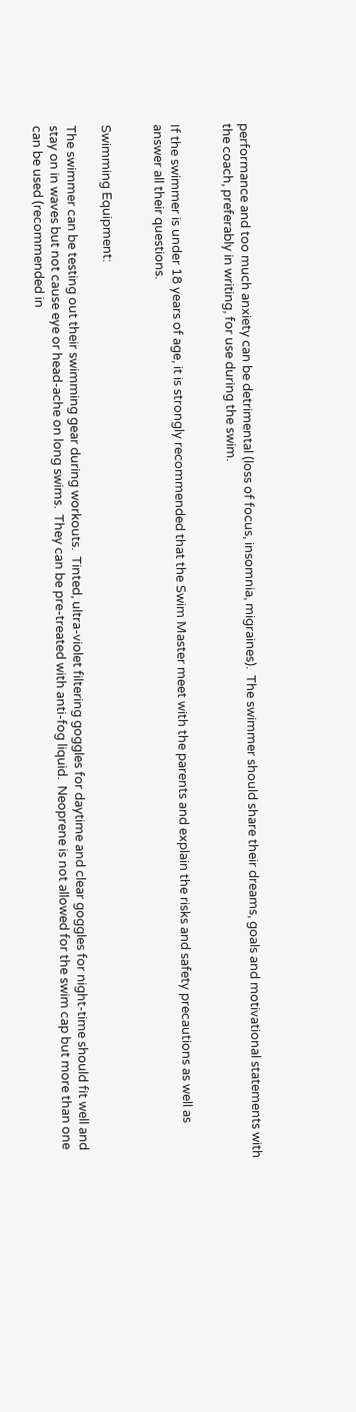performance and too much anxiety can be detrimental (loss of focus, insomnia, migraines).  The swimmer should share their dreams, goals and motivational statements with the coach, preferably in writing, for use during the swim.


If the swimmer is under 18 years of age, it is strongly recommended that the Swim Master meet with the parents and explain the risks and safety precautions as well as answer all their questions.


Swimming Equipment:

The swimmer can be testing out their swimming gear during workouts.  Tinted, ultra-violet filtering goggles for daytime and clear goggles for night-time should fit well and stay on in waves but not cause eye or head-ache on long swims.  They can be pre-treated with anti-fog liquid.  Neoprene is not allowed for the swim cap but more than one can be used (recommended in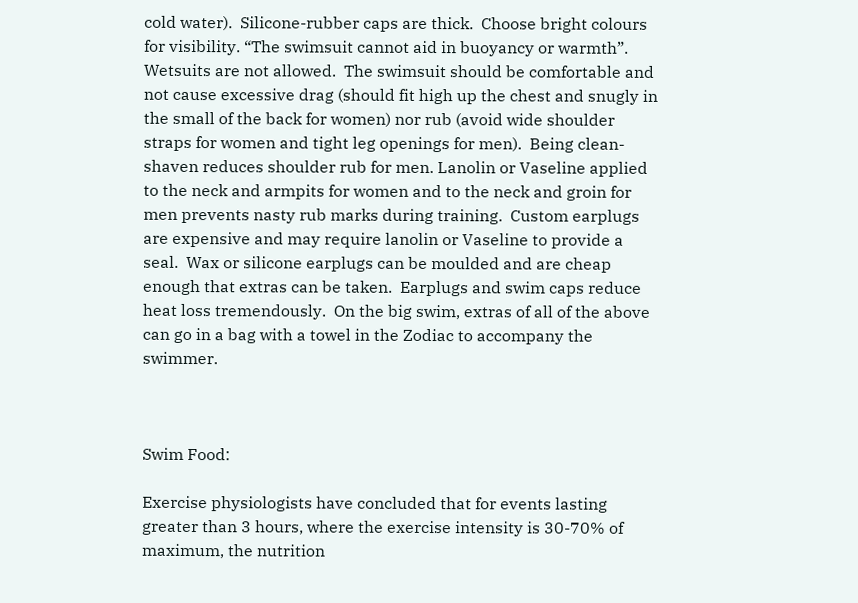cold water).  Silicone-rubber caps are thick.  Choose bright colours for visibility. “The swimsuit cannot aid in buoyancy or warmth”.  Wetsuits are not allowed.  The swimsuit should be comfortable and not cause excessive drag (should fit high up the chest and snugly in the small of the back for women) nor rub (avoid wide shoulder straps for women and tight leg openings for men).  Being clean-shaven reduces shoulder rub for men. Lanolin or Vaseline applied to the neck and armpits for women and to the neck and groin for men prevents nasty rub marks during training.  Custom earplugs are expensive and may require lanolin or Vaseline to provide a seal.  Wax or silicone earplugs can be moulded and are cheap enough that extras can be taken.  Earplugs and swim caps reduce heat loss tremendously.  On the big swim, extras of all of the above can go in a bag with a towel in the Zodiac to accompany the swimmer.



Swim Food:

Exercise physiologists have concluded that for events lasting greater than 3 hours, where the exercise intensity is 30-70% of maximum, the nutrition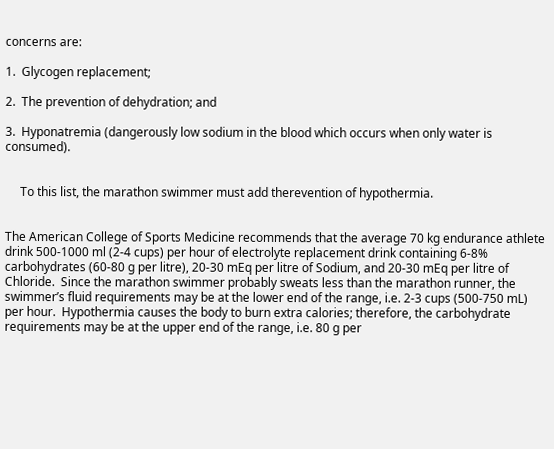concerns are:

1.  Glycogen replacement;

2.  The prevention of dehydration; and

3.  Hyponatremia (dangerously low sodium in the blood which occurs when only water is consumed).


     To this list, the marathon swimmer must add therevention of hypothermia.


The American College of Sports Medicine recommends that the average 70 kg endurance athlete drink 500-1000 ml (2-4 cups) per hour of electrolyte replacement drink containing 6-8% carbohydrates (60-80 g per litre), 20-30 mEq per litre of Sodium, and 20-30 mEq per litre of Chloride.  Since the marathon swimmer probably sweats less than the marathon runner, the swimmer’s fluid requirements may be at the lower end of the range, i.e. 2-3 cups (500-750 mL) per hour.  Hypothermia causes the body to burn extra calories; therefore, the carbohydrate requirements may be at the upper end of the range, i.e. 80 g per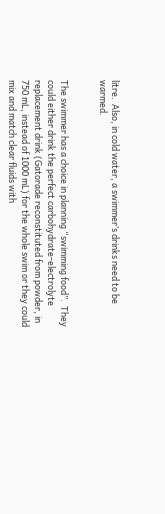litre.  Also, in cold water, a swimmer’s drinks need to be warmed.


The swimmer has a choice in planning “swimming food”.  They could either drink the perfect carbohydrate-electrolyte replacement drink (Gatorade reconstituted from powder, in 750 mL, instead of 1000 mL) for the whole swim or they could mix and match clear fluids with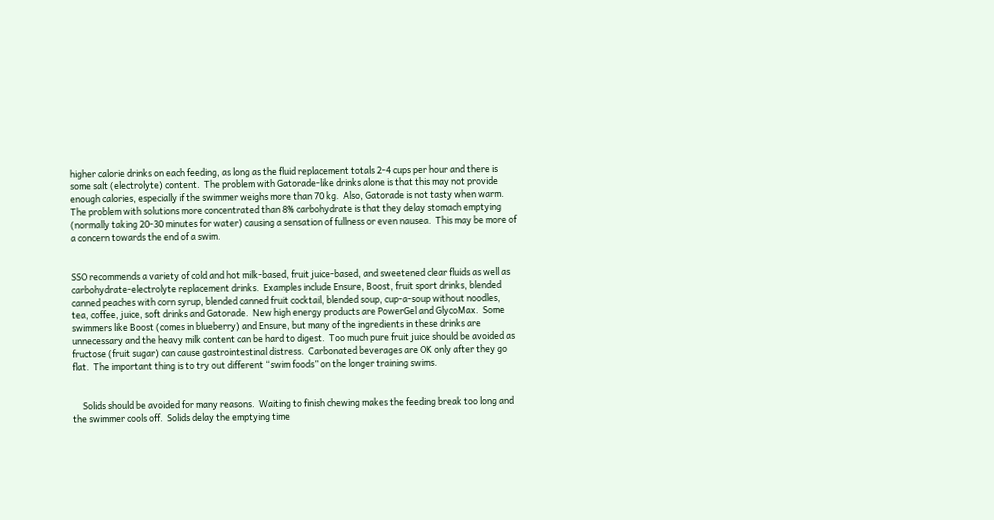higher calorie drinks on each feeding, as long as the fluid replacement totals 2-4 cups per hour and there is some salt (electrolyte) content.  The problem with Gatorade-like drinks alone is that this may not provide enough calories, especially if the swimmer weighs more than 70 kg.  Also, Gatorade is not tasty when warm.  The problem with solutions more concentrated than 8% carbohydrate is that they delay stomach emptying (normally taking 20-30 minutes for water) causing a sensation of fullness or even nausea.  This may be more of a concern towards the end of a swim.


SSO recommends a variety of cold and hot milk-based, fruit juice-based, and sweetened clear fluids as well as carbohydrate-electrolyte replacement drinks.  Examples include Ensure, Boost, fruit sport drinks, blended canned peaches with corn syrup, blended canned fruit cocktail, blended soup, cup-a-soup without noodles, tea, coffee, juice, soft drinks and Gatorade.  New high energy products are PowerGel and GlycoMax.  Some swimmers like Boost (comes in blueberry) and Ensure, but many of the ingredients in these drinks are unnecessary and the heavy milk content can be hard to digest.  Too much pure fruit juice should be avoided as fructose (fruit sugar) can cause gastrointestinal distress.  Carbonated beverages are OK only after they go flat.  The important thing is to try out different “swim foods” on the longer training swims.


     Solids should be avoided for many reasons.  Waiting to finish chewing makes the feeding break too long and the swimmer cools off.  Solids delay the emptying time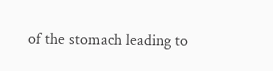of the stomach leading to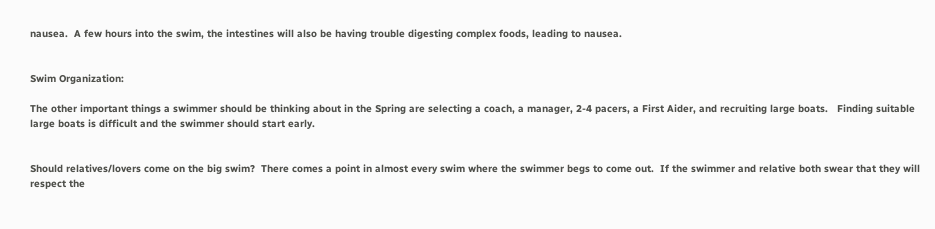nausea.  A few hours into the swim, the intestines will also be having trouble digesting complex foods, leading to nausea.


Swim Organization:

The other important things a swimmer should be thinking about in the Spring are selecting a coach, a manager, 2-4 pacers, a First Aider, and recruiting large boats.   Finding suitable large boats is difficult and the swimmer should start early.


Should relatives/lovers come on the big swim?  There comes a point in almost every swim where the swimmer begs to come out.  If the swimmer and relative both swear that they will respect the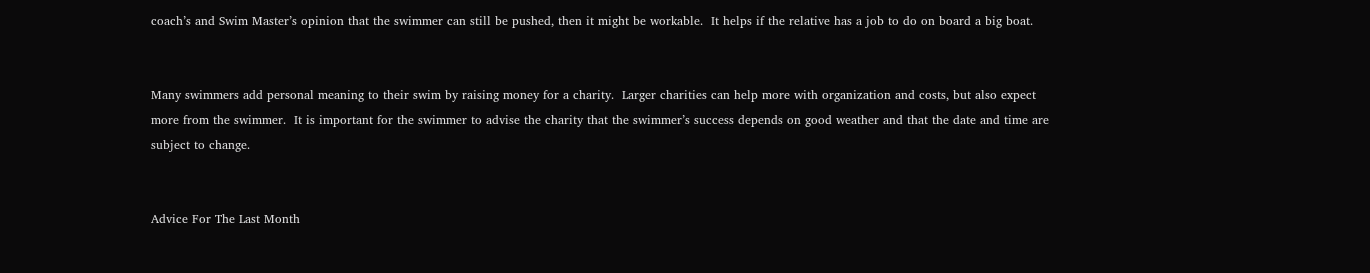coach’s and Swim Master’s opinion that the swimmer can still be pushed, then it might be workable.  It helps if the relative has a job to do on board a big boat.


Many swimmers add personal meaning to their swim by raising money for a charity.  Larger charities can help more with organization and costs, but also expect more from the swimmer.  It is important for the swimmer to advise the charity that the swimmer’s success depends on good weather and that the date and time are subject to change.


Advice For The Last Month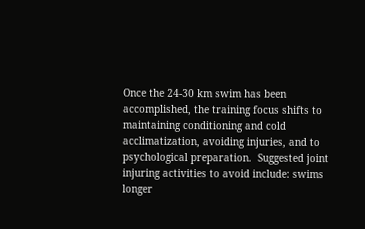Once the 24-30 km swim has been accomplished, the training focus shifts to maintaining conditioning and cold acclimatization, avoiding injuries, and to psychological preparation.  Suggested joint injuring activities to avoid include: swims longer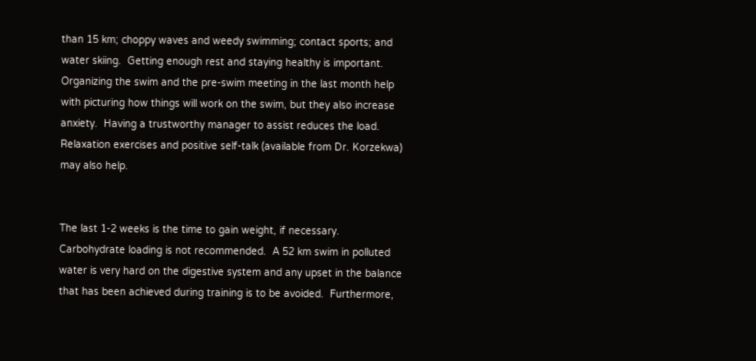than 15 km; choppy waves and weedy swimming; contact sports; and water skiing.  Getting enough rest and staying healthy is important.  Organizing the swim and the pre-swim meeting in the last month help with picturing how things will work on the swim, but they also increase anxiety.  Having a trustworthy manager to assist reduces the load.  Relaxation exercises and positive self-talk (available from Dr. Korzekwa) may also help.


The last 1-2 weeks is the time to gain weight, if necessary.  Carbohydrate loading is not recommended.  A 52 km swim in polluted water is very hard on the digestive system and any upset in the balance that has been achieved during training is to be avoided.  Furthermore,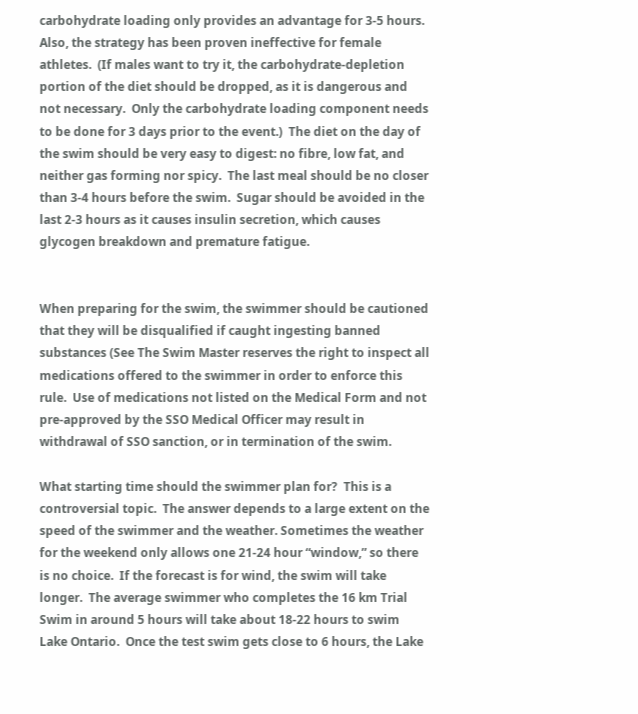carbohydrate loading only provides an advantage for 3-5 hours.  Also, the strategy has been proven ineffective for female athletes.  (If males want to try it, the carbohydrate-depletion portion of the diet should be dropped, as it is dangerous and not necessary.  Only the carbohydrate loading component needs to be done for 3 days prior to the event.)  The diet on the day of the swim should be very easy to digest: no fibre, low fat, and neither gas forming nor spicy.  The last meal should be no closer than 3-4 hours before the swim.  Sugar should be avoided in the last 2-3 hours as it causes insulin secretion, which causes glycogen breakdown and premature fatigue.


When preparing for the swim, the swimmer should be cautioned that they will be disqualified if caught ingesting banned substances (See The Swim Master reserves the right to inspect all medications offered to the swimmer in order to enforce this rule.  Use of medications not listed on the Medical Form and not pre-approved by the SSO Medical Officer may result in withdrawal of SSO sanction, or in termination of the swim.

What starting time should the swimmer plan for?  This is a controversial topic.  The answer depends to a large extent on the speed of the swimmer and the weather. Sometimes the weather for the weekend only allows one 21-24 hour “window,” so there is no choice.  If the forecast is for wind, the swim will take longer.  The average swimmer who completes the 16 km Trial Swim in around 5 hours will take about 18-22 hours to swim Lake Ontario.  Once the test swim gets close to 6 hours, the Lake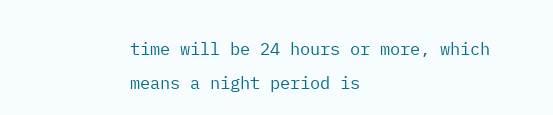time will be 24 hours or more, which means a night period is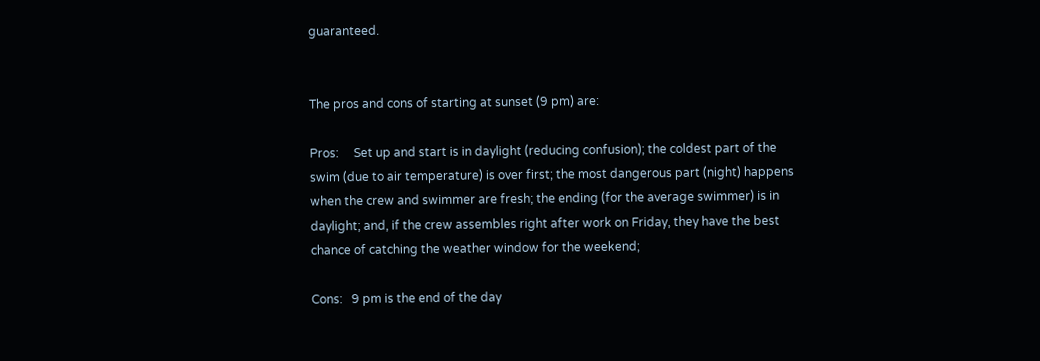guaranteed.


The pros and cons of starting at sunset (9 pm) are:

Pros:     Set up and start is in daylight (reducing confusion); the coldest part of the swim (due to air temperature) is over first; the most dangerous part (night) happens when the crew and swimmer are fresh; the ending (for the average swimmer) is in daylight; and, if the crew assembles right after work on Friday, they have the best chance of catching the weather window for the weekend;

Cons:   9 pm is the end of the day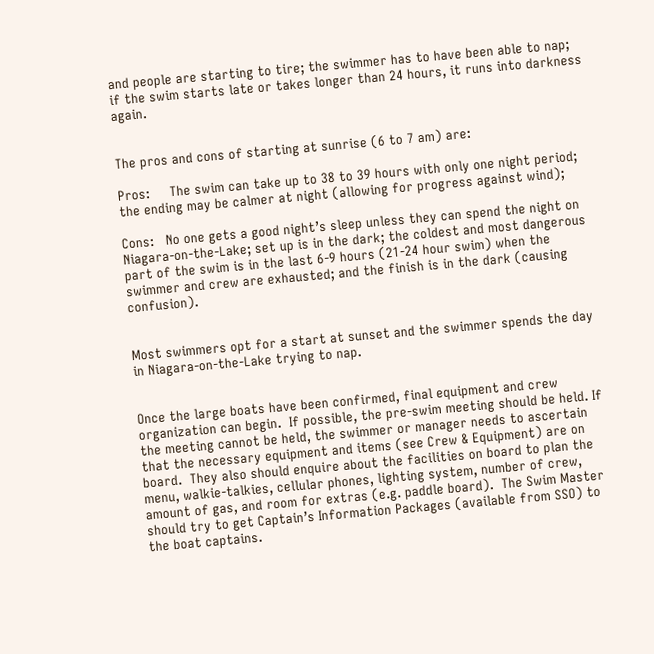and people are starting to tire; the swimmer has to have been able to nap; if the swim starts late or takes longer than 24 hours, it runs into darkness again.


The pros and cons of starting at sunrise (6 to 7 am) are:

Pros:     The swim can take up to 38 to 39 hours with only one night period; the ending may be calmer at night (allowing for progress against wind);

Cons:   No one gets a good night’s sleep unless they can spend the night on Niagara-on-the-Lake; set up is in the dark; the coldest and most dangerous part of the swim is in the last 6-9 hours (21-24 hour swim) when the swimmer and crew are exhausted; and the finish is in the dark (causing confusion).


Most swimmers opt for a start at sunset and the swimmer spends the day in Niagara-on-the-Lake trying to nap.


Once the large boats have been confirmed, final equipment and crew organization can begin.  If possible, the pre-swim meeting should be held. If the meeting cannot be held, the swimmer or manager needs to ascertain that the necessary equipment and items (see Crew & Equipment) are on board.  They also should enquire about the facilities on board to plan the menu, walkie-talkies, cellular phones, lighting system, number of crew, amount of gas, and room for extras (e.g. paddle board).  The Swim Master should try to get Captain’s Information Packages (available from SSO) to the boat captains.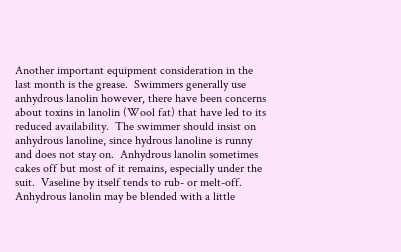Another important equipment consideration in the last month is the grease.  Swimmers generally use anhydrous lanolin however, there have been concerns about toxins in lanolin (Wool fat) that have led to its reduced availability.  The swimmer should insist on anhydrous lanoline, since hydrous lanoline is runny and does not stay on.  Anhydrous lanolin sometimes cakes off but most of it remains, especially under the suit.  Vaseline by itself tends to rub- or melt-off.    Anhydrous lanolin may be blended with a little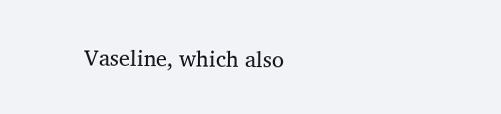Vaseline, which also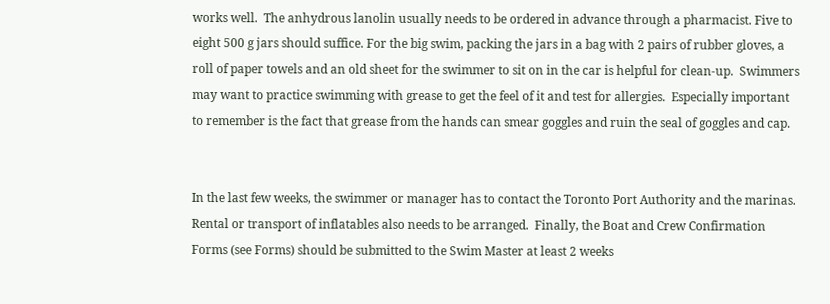works well.  The anhydrous lanolin usually needs to be ordered in advance through a pharmacist. Five to eight 500 g jars should suffice. For the big swim, packing the jars in a bag with 2 pairs of rubber gloves, a roll of paper towels and an old sheet for the swimmer to sit on in the car is helpful for clean-up.  Swimmers may want to practice swimming with grease to get the feel of it and test for allergies.  Especially important to remember is the fact that grease from the hands can smear goggles and ruin the seal of goggles and cap.


In the last few weeks, the swimmer or manager has to contact the Toronto Port Authority and the marinas.  Rental or transport of inflatables also needs to be arranged.  Finally, the Boat and Crew Confirmation Forms (see Forms) should be submitted to the Swim Master at least 2 weeks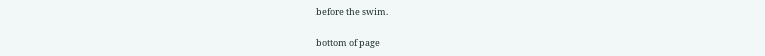before the swim.

bottom of page